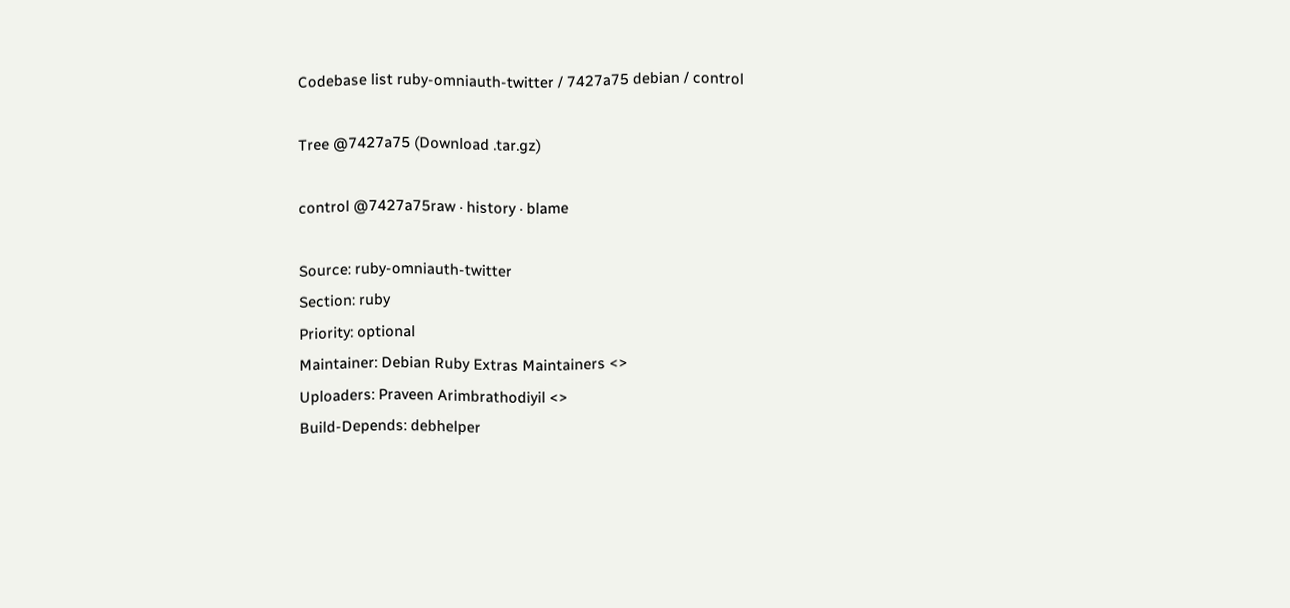Codebase list ruby-omniauth-twitter / 7427a75 debian / control

Tree @7427a75 (Download .tar.gz)

control @7427a75raw · history · blame

Source: ruby-omniauth-twitter
Section: ruby
Priority: optional
Maintainer: Debian Ruby Extras Maintainers <>
Uploaders: Praveen Arimbrathodiyil <>
Build-Depends: debhelper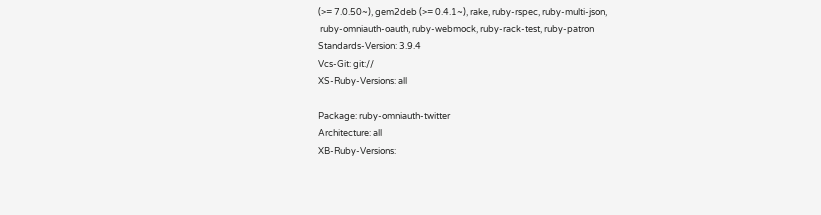(>= 7.0.50~), gem2deb (>= 0.4.1~), rake, ruby-rspec, ruby-multi-json,
 ruby-omniauth-oauth, ruby-webmock, ruby-rack-test, ruby-patron
Standards-Version: 3.9.4
Vcs-Git: git://
XS-Ruby-Versions: all

Package: ruby-omniauth-twitter
Architecture: all
XB-Ruby-Versions: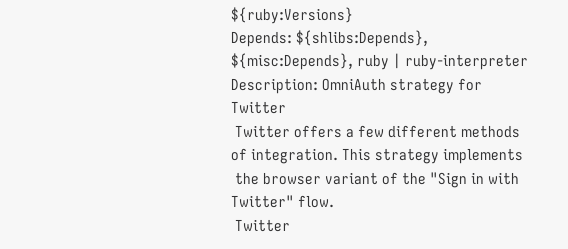${ruby:Versions}
Depends: ${shlibs:Depends}, ${misc:Depends}, ruby | ruby-interpreter
Description: OmniAuth strategy for Twitter
 Twitter offers a few different methods of integration. This strategy implements
 the browser variant of the "Sign in with Twitter" flow.
 Twitter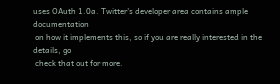uses OAuth 1.0a. Twitter's developer area contains ample documentation
 on how it implements this, so if you are really interested in the details, go
 check that out for more.